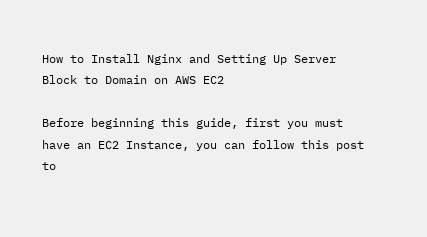How to Install Nginx and Setting Up Server Block to Domain on AWS EC2

Before beginning this guide, first you must have an EC2 Instance, you can follow this post to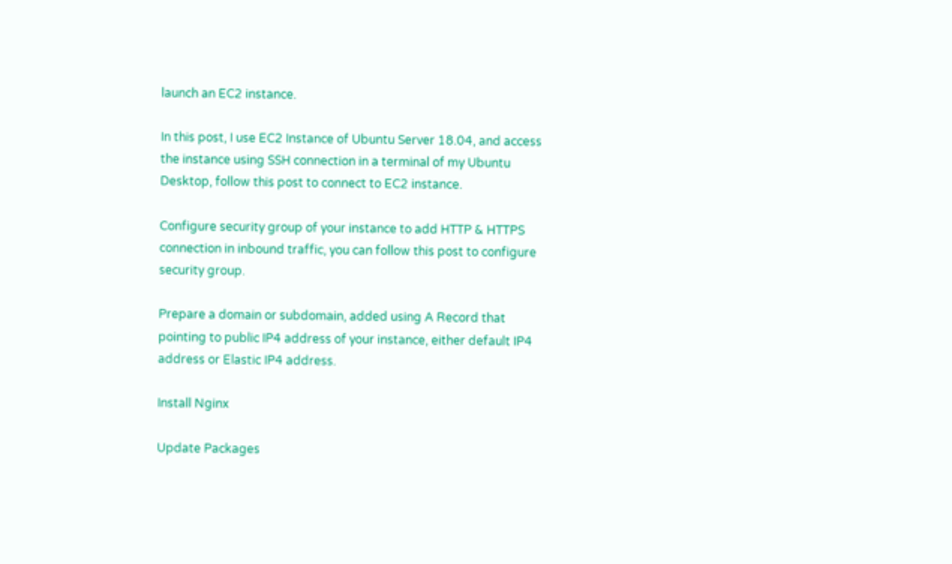launch an EC2 instance.

In this post, I use EC2 Instance of Ubuntu Server 18.04, and access the instance using SSH connection in a terminal of my Ubuntu Desktop, follow this post to connect to EC2 instance.

Configure security group of your instance to add HTTP & HTTPS connection in inbound traffic, you can follow this post to configure security group.

Prepare a domain or subdomain, added using A Record that pointing to public IP4 address of your instance, either default IP4 address or Elastic IP4 address.

Install Nginx

Update Packages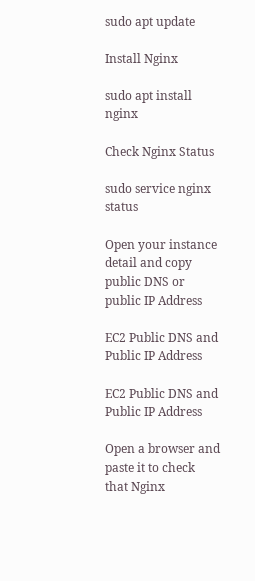sudo apt update

Install Nginx

sudo apt install nginx

Check Nginx Status

sudo service nginx status

Open your instance detail and copy public DNS or public IP Address

EC2 Public DNS and Public IP Address

EC2 Public DNS and Public IP Address

Open a browser and paste it to check that Nginx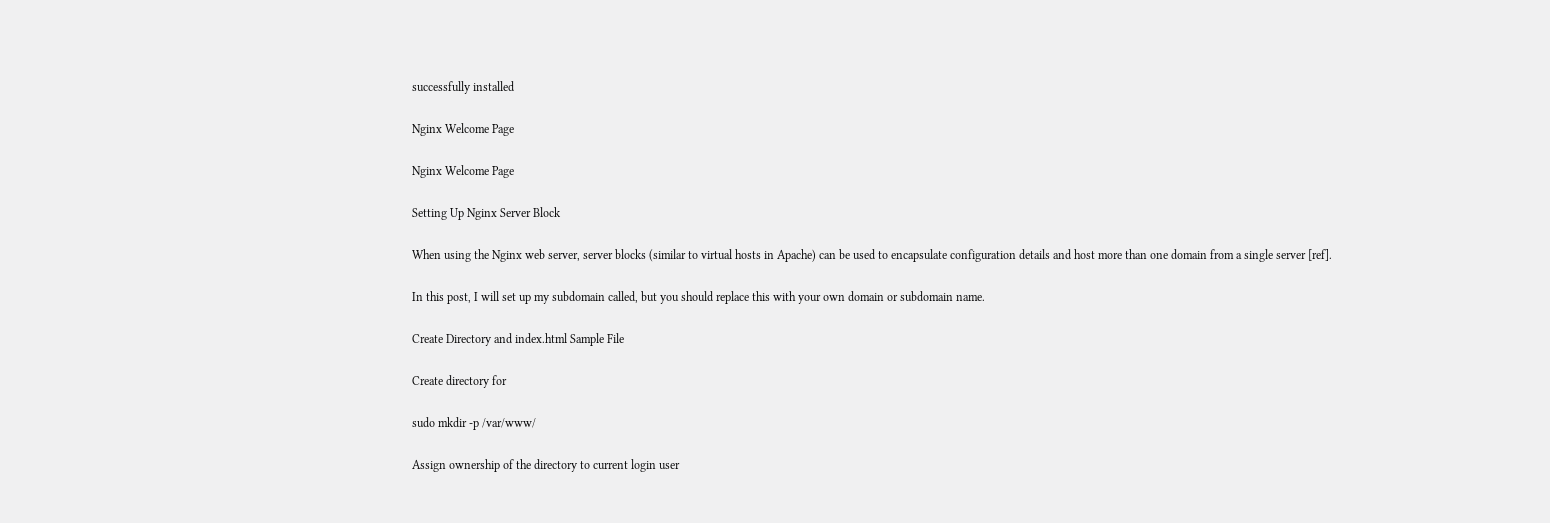successfully installed

Nginx Welcome Page

Nginx Welcome Page

Setting Up Nginx Server Block

When using the Nginx web server, server blocks (similar to virtual hosts in Apache) can be used to encapsulate configuration details and host more than one domain from a single server [ref].

In this post, I will set up my subdomain called, but you should replace this with your own domain or subdomain name.

Create Directory and index.html Sample File

Create directory for

sudo mkdir -p /var/www/

Assign ownership of the directory to current login user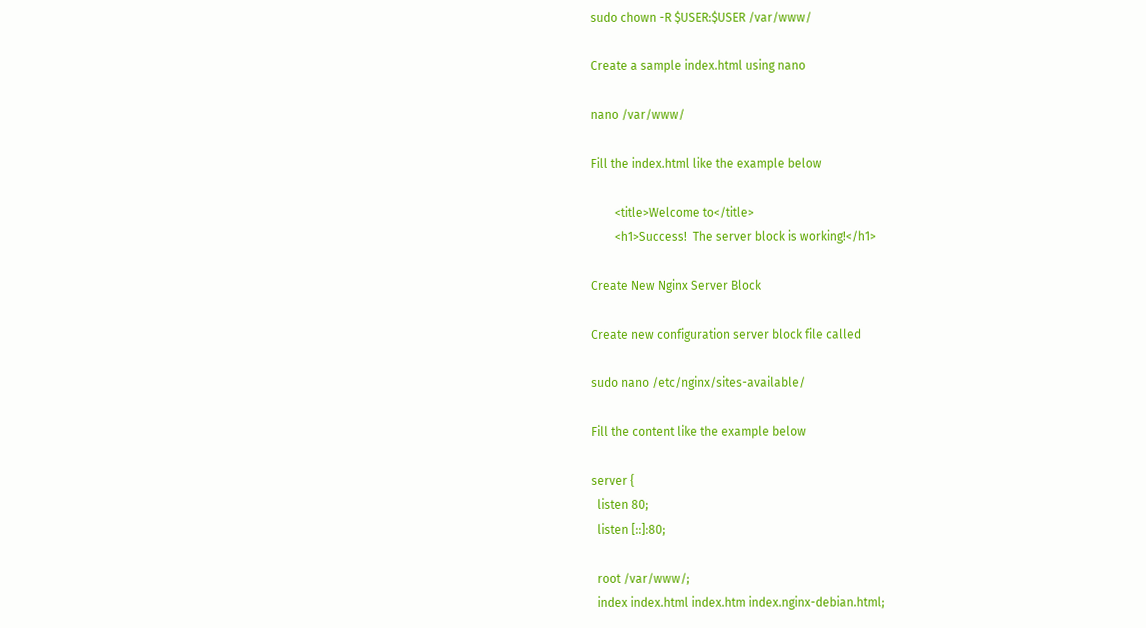sudo chown -R $USER:$USER /var/www/

Create a sample index.html using nano

nano /var/www/

Fill the index.html like the example below

        <title>Welcome to</title>
        <h1>Success!  The server block is working!</h1>

Create New Nginx Server Block

Create new configuration server block file called

sudo nano /etc/nginx/sites-available/

Fill the content like the example below

server {
  listen 80;
  listen [::]:80;

  root /var/www/;
  index index.html index.htm index.nginx-debian.html;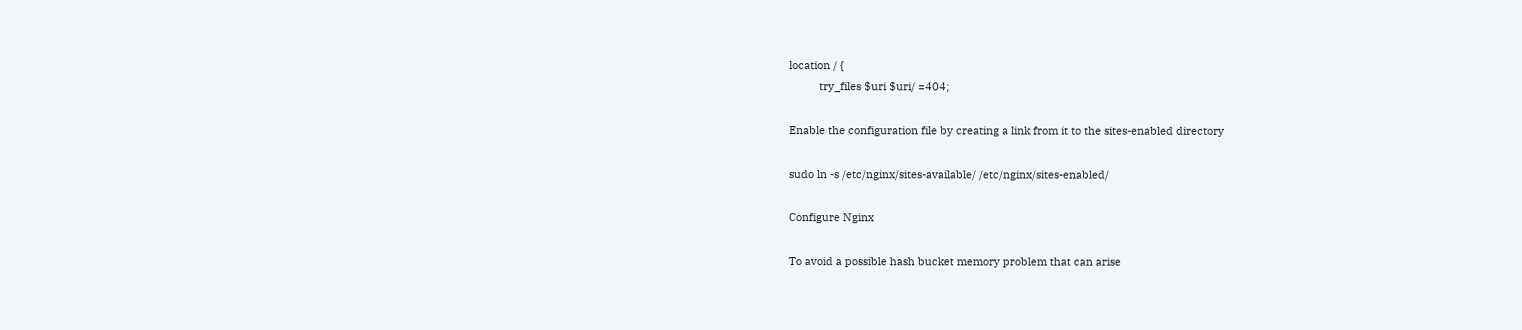location / {
          try_files $uri $uri/ =404;

Enable the configuration file by creating a link from it to the sites-enabled directory

sudo ln -s /etc/nginx/sites-available/ /etc/nginx/sites-enabled/

Configure Nginx

To avoid a possible hash bucket memory problem that can arise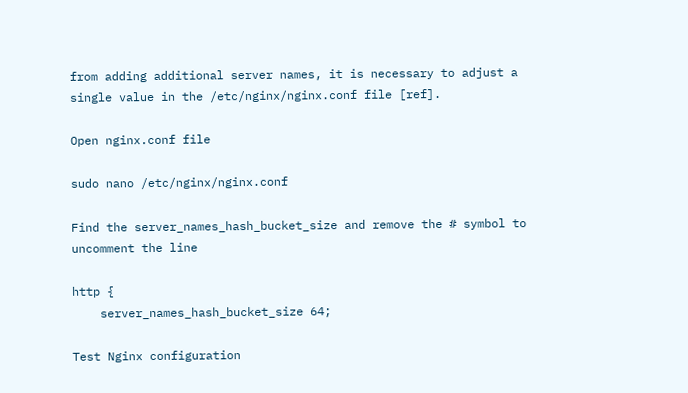from adding additional server names, it is necessary to adjust a single value in the /etc/nginx/nginx.conf file [ref].

Open nginx.conf file

sudo nano /etc/nginx/nginx.conf

Find the server_names_hash_bucket_size and remove the # symbol to uncomment the line

http {
    server_names_hash_bucket_size 64;

Test Nginx configuration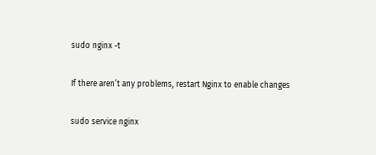sudo nginx -t

If there aren’t any problems, restart Nginx to enable changes

sudo service nginx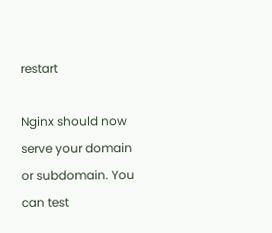restart

Nginx should now serve your domain or subdomain. You can test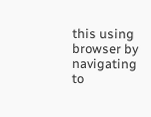this using browser by navigating to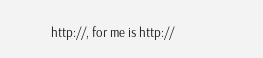http://, for me is http://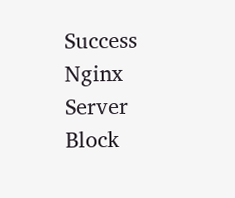Success Nginx Server Block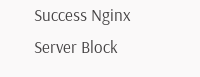Success Nginx Server Block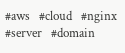#aws   #cloud   #nginx   #server   #domain